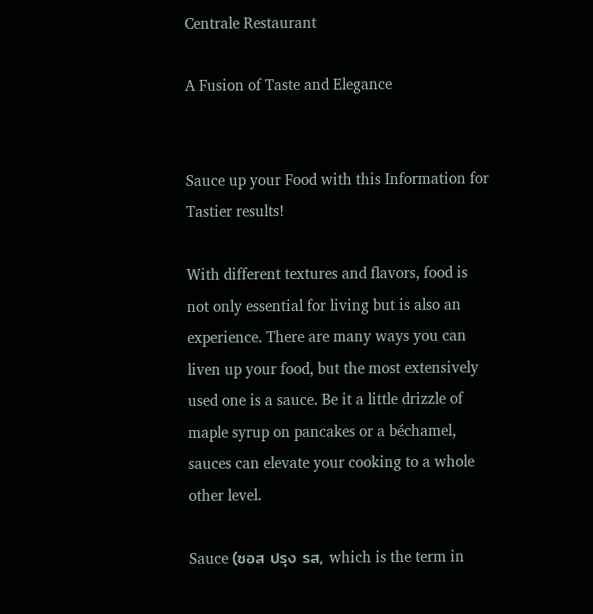Centrale Restaurant

A Fusion of Taste and Elegance


Sauce up your Food with this Information for Tastier results!

With different textures and flavors, food is not only essential for living but is also an experience. There are many ways you can liven up your food, but the most extensively used one is a sauce. Be it a little drizzle of maple syrup on pancakes or a béchamel, sauces can elevate your cooking to a whole other level.

Sauce (ซอส ปรุง รส, which is the term in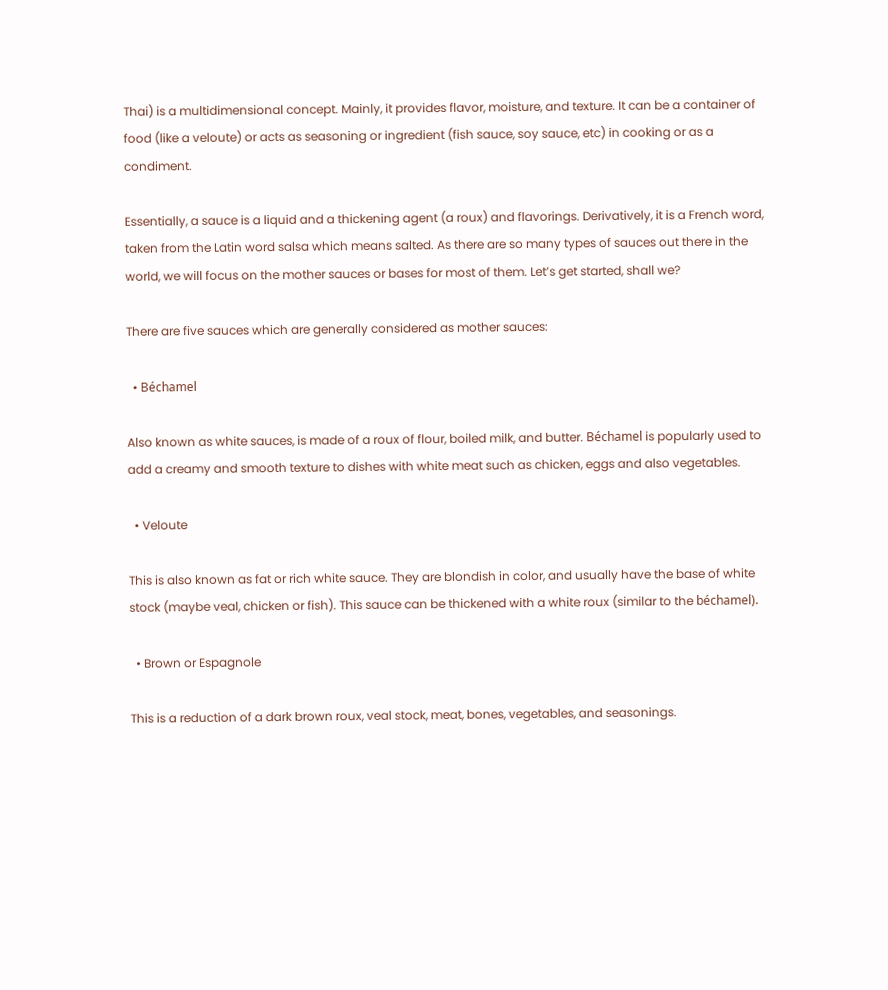Thai) is a multidimensional concept. Mainly, it provides flavor, moisture, and texture. It can be a container of food (like a veloute) or acts as seasoning or ingredient (fish sauce, soy sauce, etc) in cooking or as a condiment.

Essentially, a sauce is a liquid and a thickening agent (a roux) and flavorings. Derivatively, it is a French word, taken from the Latin word salsa which means salted. As there are so many types of sauces out there in the world, we will focus on the mother sauces or bases for most of them. Let’s get started, shall we?

There are five sauces which are generally considered as mother sauces:

  • Béchamel

Also known as white sauces, is made of a roux of flour, boiled milk, and butter. Béchamel is popularly used to add a creamy and smooth texture to dishes with white meat such as chicken, eggs and also vegetables.

  • Veloute

This is also known as fat or rich white sauce. They are blondish in color, and usually have the base of white stock (maybe veal, chicken or fish). This sauce can be thickened with a white roux (similar to the béchamel).

  • Brown or Espagnole

This is a reduction of a dark brown roux, veal stock, meat, bones, vegetables, and seasonings.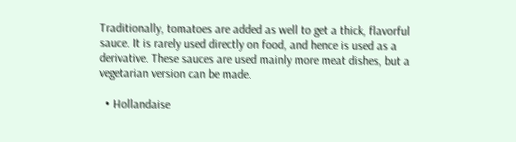Traditionally, tomatoes are added as well to get a thick, flavorful sauce. It is rarely used directly on food, and hence is used as a derivative. These sauces are used mainly more meat dishes, but a vegetarian version can be made.

  • Hollandaise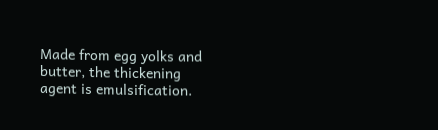Made from egg yolks and butter, the thickening agent is emulsification.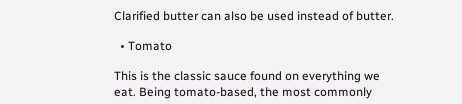Clarified butter can also be used instead of butter.

  • Tomato

This is the classic sauce found on everything we eat. Being tomato-based, the most commonly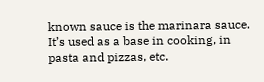known sauce is the marinara sauce. It’s used as a base in cooking, in pasta and pizzas, etc.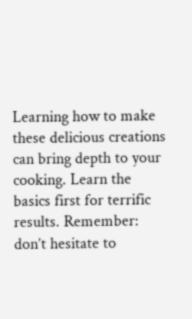Learning how to make these delicious creations can bring depth to your cooking. Learn the basics first for terrific results. Remember: don’t hesitate to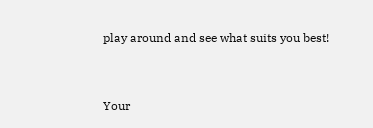play around and see what suits you best!


Your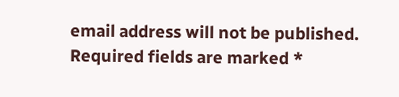email address will not be published. Required fields are marked *